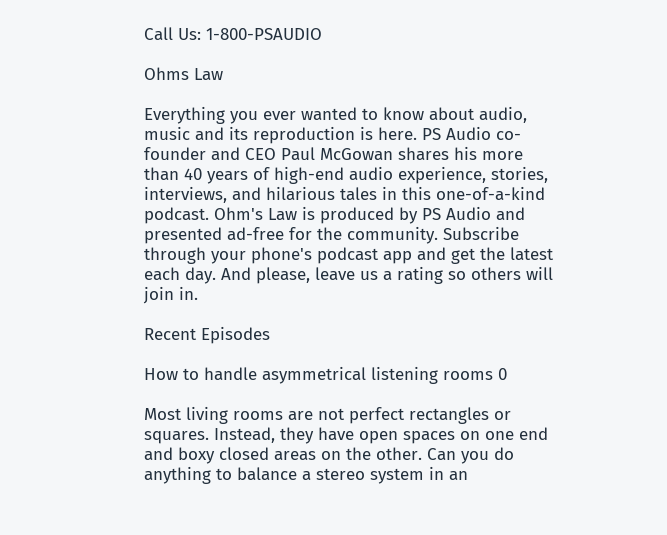Call Us: 1-800-PSAUDIO

Ohms Law

Everything you ever wanted to know about audio, music and its reproduction is here. PS Audio co-founder and CEO Paul McGowan shares his more than 40 years of high-end audio experience, stories, interviews, and hilarious tales in this one-of-a-kind podcast. Ohm's Law is produced by PS Audio and presented ad-free for the community. Subscribe through your phone's podcast app and get the latest each day. And please, leave us a rating so others will join in.

Recent Episodes

How to handle asymmetrical listening rooms 0

Most living rooms are not perfect rectangles or squares. Instead, they have open spaces on one end and boxy closed areas on the other. Can you do anything to balance a stereo system in an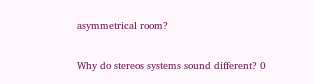asymmetrical room?

Why do stereos systems sound different? 0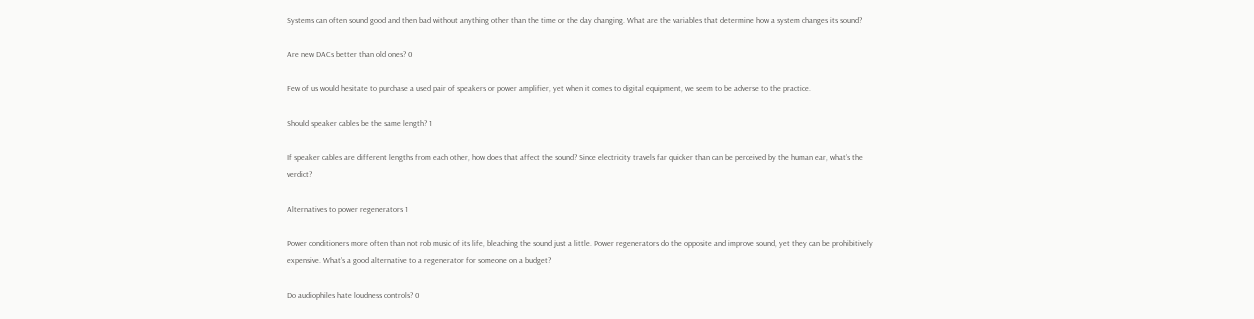Systems can often sound good and then bad without anything other than the time or the day changing. What are the variables that determine how a system changes its sound?

Are new DACs better than old ones? 0

Few of us would hesitate to purchase a used pair of speakers or power amplifier, yet when it comes to digital equipment, we seem to be adverse to the practice.

Should speaker cables be the same length? 1

If speaker cables are different lengths from each other, how does that affect the sound? Since electricity travels far quicker than can be perceived by the human ear, what’s the verdict?

Alternatives to power regenerators 1

Power conditioners more often than not rob music of its life, bleaching the sound just a little. Power regenerators do the opposite and improve sound, yet they can be prohibitively expensive. What’s a good alternative to a regenerator for someone on a budget?

Do audiophiles hate loudness controls? 0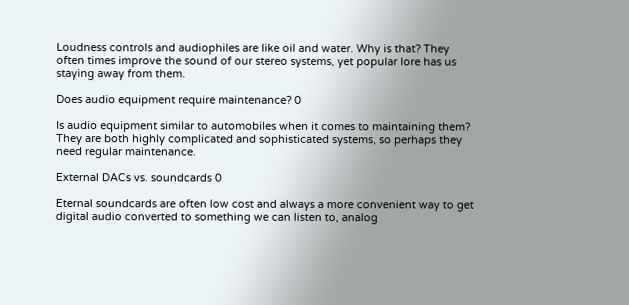Loudness controls and audiophiles are like oil and water. Why is that? They often times improve the sound of our stereo systems, yet popular lore has us staying away from them.

Does audio equipment require maintenance? 0

Is audio equipment similar to automobiles when it comes to maintaining them? They are both highly complicated and sophisticated systems, so perhaps they need regular maintenance.

External DACs vs. soundcards 0

Eternal soundcards are often low cost and always a more convenient way to get digital audio converted to something we can listen to, analog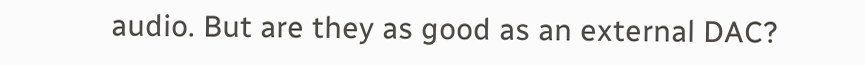audio. But are they as good as an external DAC?